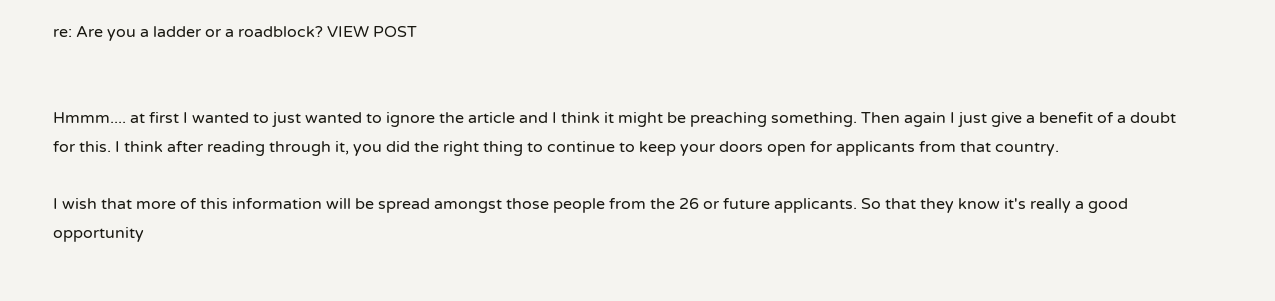re: Are you a ladder or a roadblock? VIEW POST


Hmmm.... at first I wanted to just wanted to ignore the article and I think it might be preaching something. Then again I just give a benefit of a doubt for this. I think after reading through it, you did the right thing to continue to keep your doors open for applicants from that country.

I wish that more of this information will be spread amongst those people from the 26 or future applicants. So that they know it's really a good opportunity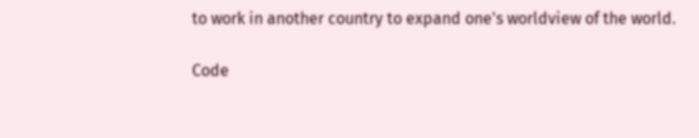to work in another country to expand one's worldview of the world.

Code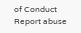of Conduct Report abuse